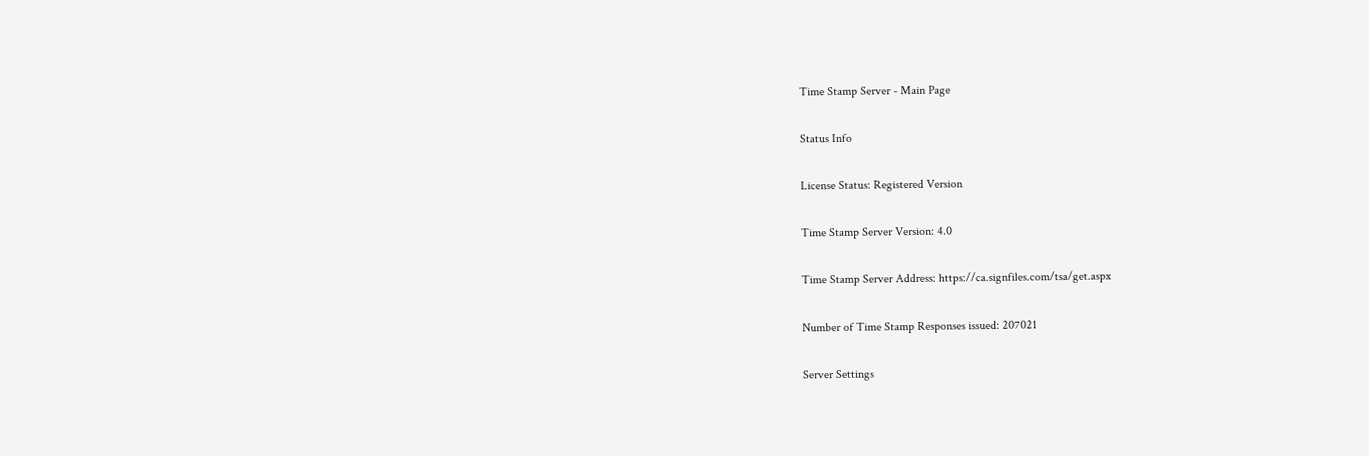Time Stamp Server - Main Page

Status Info

License Status: Registered Version

Time Stamp Server Version: 4.0

Time Stamp Server Address: https://ca.signfiles.com/tsa/get.aspx

Number of Time Stamp Responses issued: 207021

Server Settings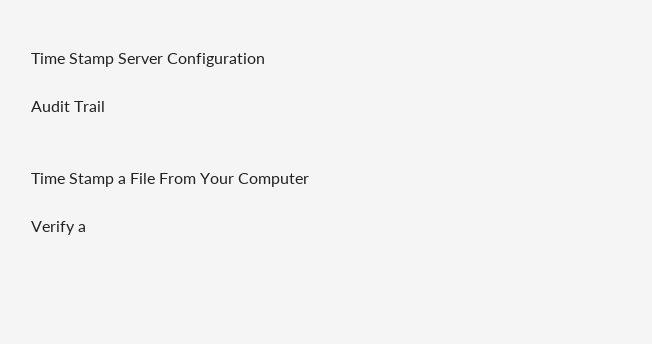Time Stamp Server Configuration

Audit Trail


Time Stamp a File From Your Computer

Verify a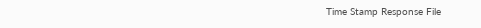Time Stamp Response File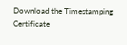Download the Timestamping Certificate